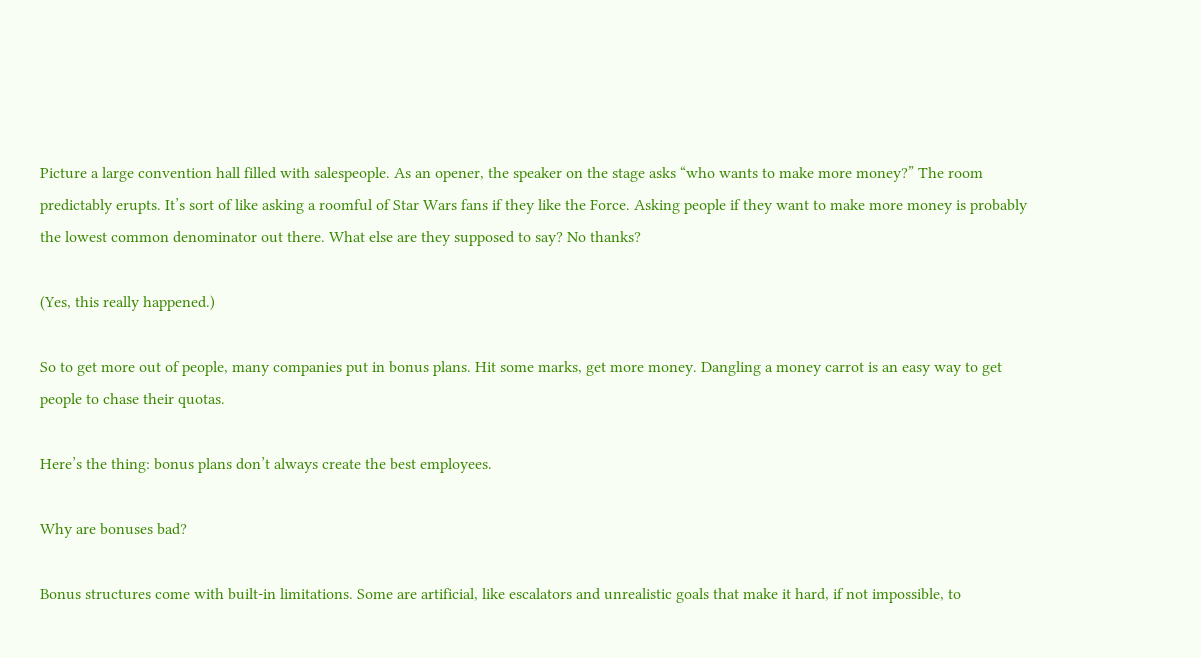Picture a large convention hall filled with salespeople. As an opener, the speaker on the stage asks “who wants to make more money?” The room predictably erupts. It’s sort of like asking a roomful of Star Wars fans if they like the Force. Asking people if they want to make more money is probably the lowest common denominator out there. What else are they supposed to say? No thanks?

(Yes, this really happened.)

So to get more out of people, many companies put in bonus plans. Hit some marks, get more money. Dangling a money carrot is an easy way to get people to chase their quotas.

Here’s the thing: bonus plans don’t always create the best employees.

Why are bonuses bad?

Bonus structures come with built-in limitations. Some are artificial, like escalators and unrealistic goals that make it hard, if not impossible, to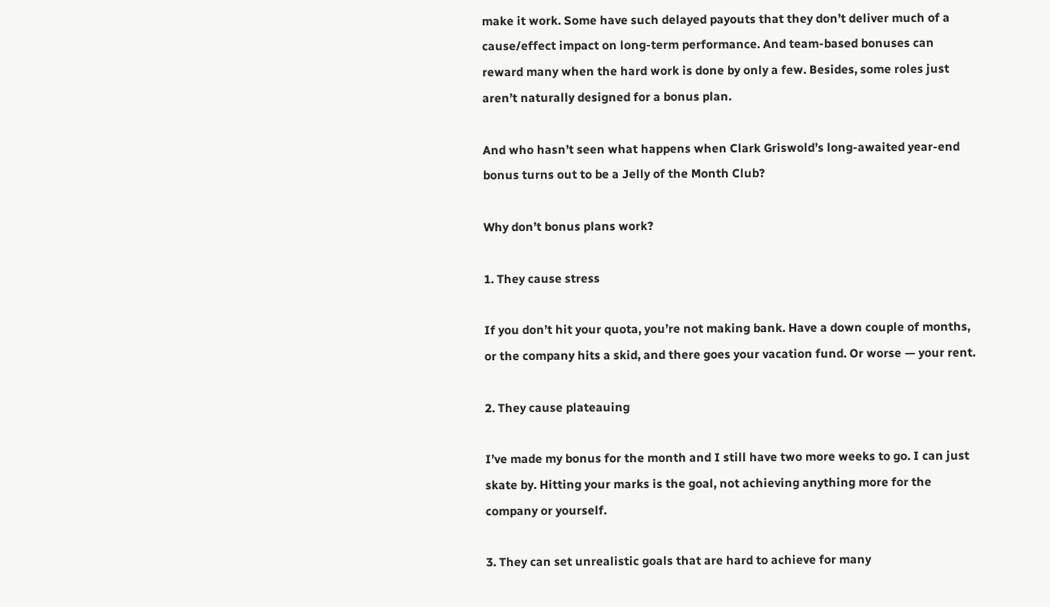make it work. Some have such delayed payouts that they don’t deliver much of a cause/effect impact on long-term performance. And team-based bonuses can reward many when the hard work is done by only a few. Besides, some roles just aren’t naturally designed for a bonus plan.

And who hasn’t seen what happens when Clark Griswold’s long-awaited year-end bonus turns out to be a Jelly of the Month Club?

Why don’t bonus plans work?

1. They cause stress

If you don’t hit your quota, you’re not making bank. Have a down couple of months, or the company hits a skid, and there goes your vacation fund. Or worse — your rent.

2. They cause plateauing

I’ve made my bonus for the month and I still have two more weeks to go. I can just skate by. Hitting your marks is the goal, not achieving anything more for the company or yourself.

3. They can set unrealistic goals that are hard to achieve for many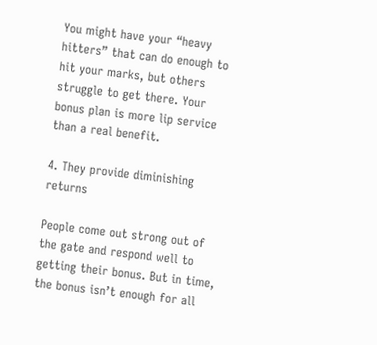You might have your “heavy hitters” that can do enough to hit your marks, but others struggle to get there. Your bonus plan is more lip service than a real benefit.

4. They provide diminishing returns

People come out strong out of the gate and respond well to getting their bonus. But in time, the bonus isn’t enough for all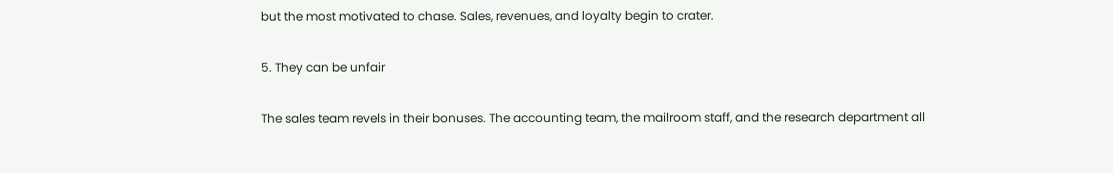but the most motivated to chase. Sales, revenues, and loyalty begin to crater.

5. They can be unfair

The sales team revels in their bonuses. The accounting team, the mailroom staff, and the research department all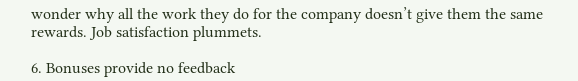wonder why all the work they do for the company doesn’t give them the same rewards. Job satisfaction plummets.

6. Bonuses provide no feedback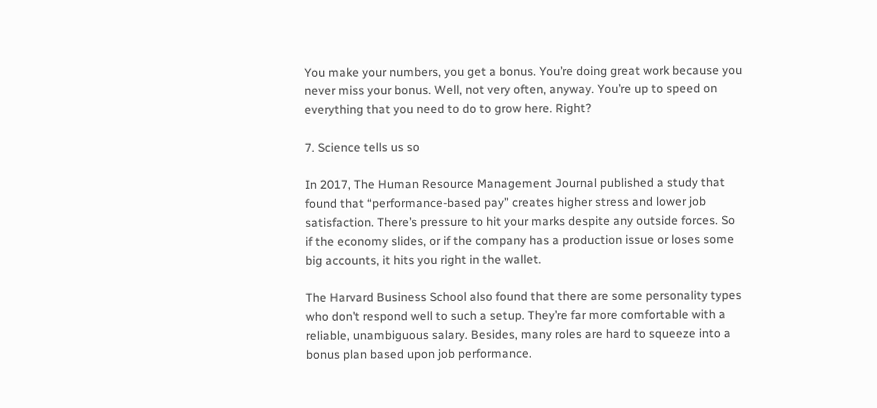You make your numbers, you get a bonus. You’re doing great work because you never miss your bonus. Well, not very often, anyway. You’re up to speed on everything that you need to do to grow here. Right?

7. Science tells us so

In 2017, The Human Resource Management Journal published a study that found that “performance-based pay” creates higher stress and lower job satisfaction. There’s pressure to hit your marks despite any outside forces. So if the economy slides, or if the company has a production issue or loses some big accounts, it hits you right in the wallet.

The Harvard Business School also found that there are some personality types who don’t respond well to such a setup. They’re far more comfortable with a reliable, unambiguous salary. Besides, many roles are hard to squeeze into a bonus plan based upon job performance.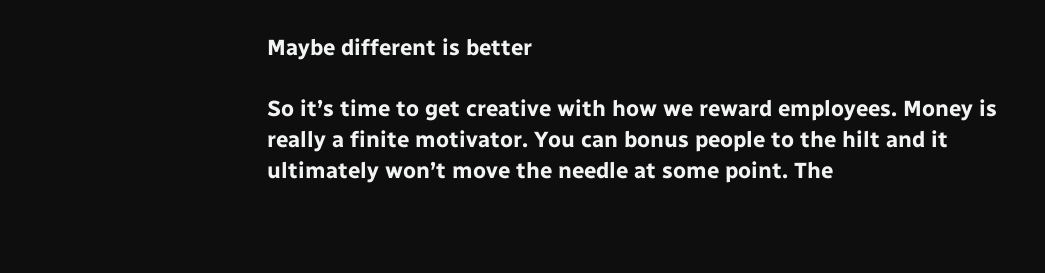Maybe different is better

So it’s time to get creative with how we reward employees. Money is really a finite motivator. You can bonus people to the hilt and it ultimately won’t move the needle at some point. The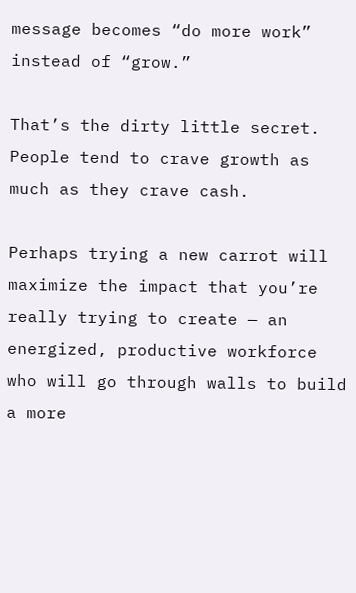message becomes “do more work” instead of “grow.”

That’s the dirty little secret. People tend to crave growth as much as they crave cash.

Perhaps trying a new carrot will maximize the impact that you’re really trying to create — an energized, productive workforce who will go through walls to build a more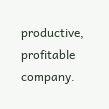productive, profitable company.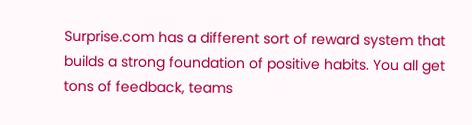Surprise.com has a different sort of reward system that builds a strong foundation of positive habits. You all get tons of feedback, teams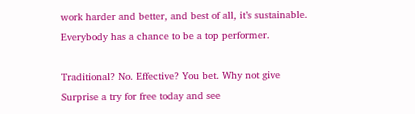work harder and better, and best of all, it’s sustainable. Everybody has a chance to be a top performer.

Traditional? No. Effective? You bet. Why not give Surprise a try for free today and see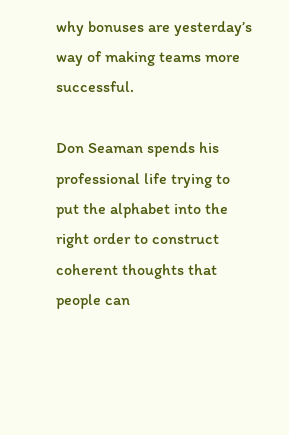why bonuses are yesterday’s way of making teams more successful.

Don Seaman spends his professional life trying to put the alphabet into the right order to construct coherent thoughts that people can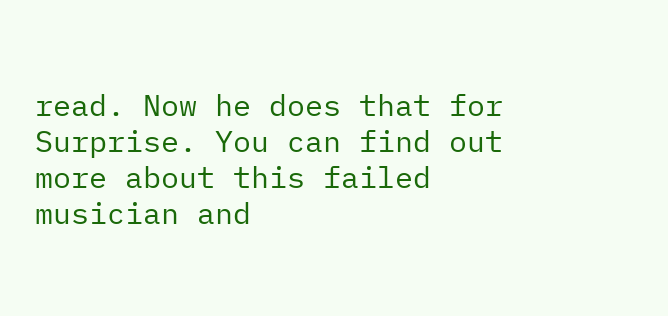read. Now he does that for Surprise. You can find out more about this failed musician and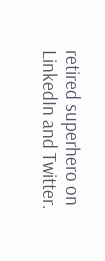retired superhero on LinkedIn and Twitter.